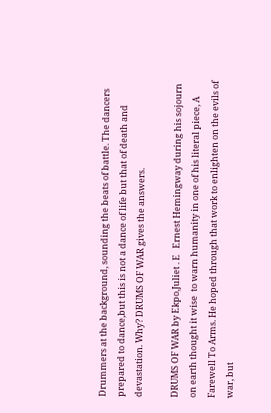Drummers at the background, sounding the beats of battle. The dancers prepared to dance,but this is not a dance of life but that of death and devastation. Why? DRUMS OF WAR gives the answers.

DRUMS OF WAR by Ekpo,Juliet . E   Ernest Hemingway during his sojourn on earth thought it wise  to warn humanity in one of his literal piece, A Farewell To Arms. He hoped through that work to enlighten on the evils of war, but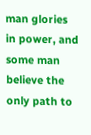man glories in power, and some man believe the only path to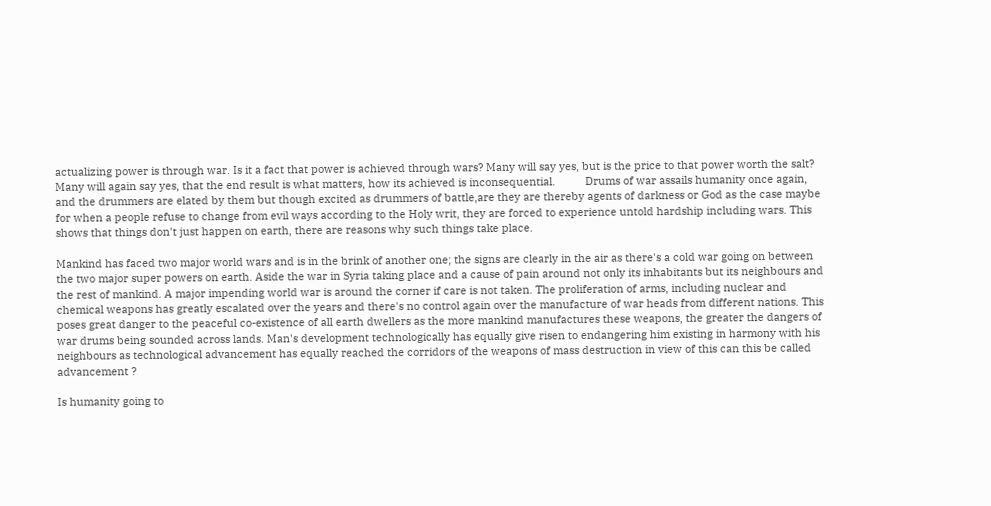actualizing power is through war. Is it a fact that power is achieved through wars? Many will say yes, but is the price to that power worth the salt? Many will again say yes, that the end result is what matters, how its achieved is inconsequential.          Drums of war assails humanity once again, and the drummers are elated by them but though excited as drummers of battle,are they are thereby agents of darkness or God as the case maybe for when a people refuse to change from evil ways according to the Holy writ, they are forced to experience untold hardship including wars. This shows that things don't just happen on earth, there are reasons why such things take place.

Mankind has faced two major world wars and is in the brink of another one; the signs are clearly in the air as there's a cold war going on between the two major super powers on earth. Aside the war in Syria taking place and a cause of pain around not only its inhabitants but its neighbours and the rest of mankind. A major impending world war is around the corner if care is not taken. The proliferation of arms, including nuclear and chemical weapons has greatly escalated over the years and there's no control again over the manufacture of war heads from different nations. This poses great danger to the peaceful co-existence of all earth dwellers as the more mankind manufactures these weapons, the greater the dangers of war drums being sounded across lands. Man's development technologically has equally give risen to endangering him existing in harmony with his neighbours as technological advancement has equally reached the corridors of the weapons of mass destruction in view of this can this be called advancement ?

Is humanity going to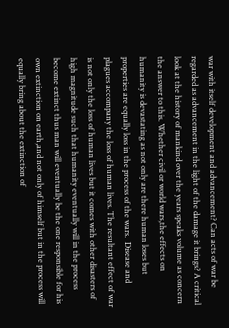war with itself development and advancement? Can acts of war be regarded as advancement in the light of the damage it brings? A critical look at the history of mankind over the years speaks volume as concern the answer to this. Whether civil or world wars,the effects on humanity is devastating as not only are there human loses but properties are equally loss in the process of the wars.  Disease and plagues accompany the loss of human lives. The resultant effect of war is not only the loss of human lives but it comes with other disasters of high magnitude such that humanity eventually will in the process become extinct thus man will eventually be the one responsible for his own extinction on earth,and not only of himself but in the process will equally bring about the extinction of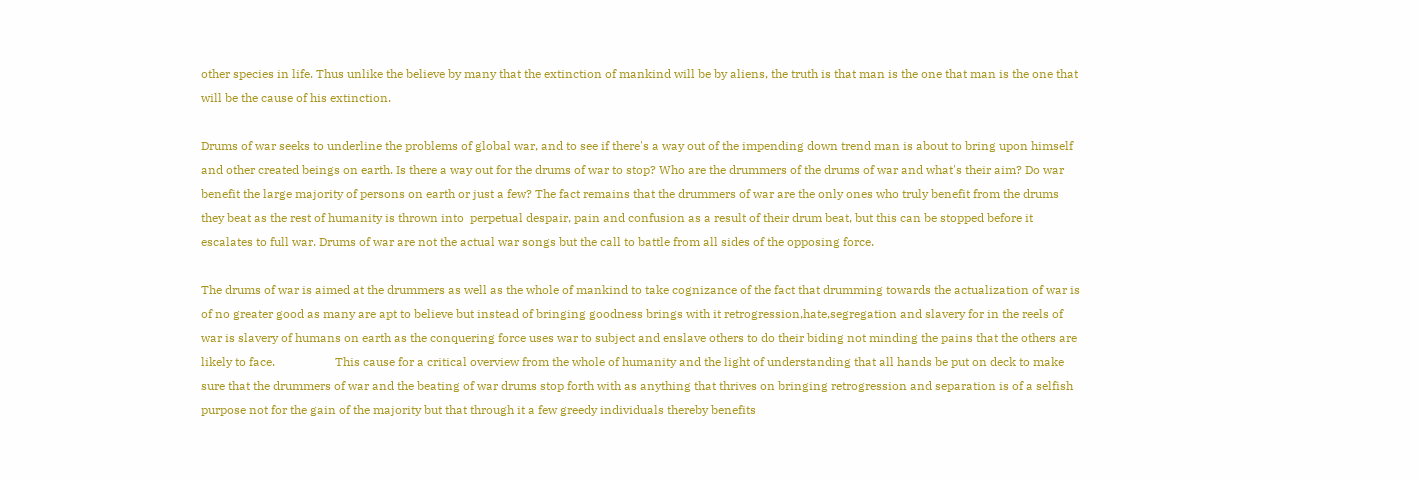other species in life. Thus unlike the believe by many that the extinction of mankind will be by aliens, the truth is that man is the one that man is the one that will be the cause of his extinction.

Drums of war seeks to underline the problems of global war, and to see if there's a way out of the impending down trend man is about to bring upon himself and other created beings on earth. Is there a way out for the drums of war to stop? Who are the drummers of the drums of war and what's their aim? Do war benefit the large majority of persons on earth or just a few? The fact remains that the drummers of war are the only ones who truly benefit from the drums they beat as the rest of humanity is thrown into  perpetual despair, pain and confusion as a result of their drum beat, but this can be stopped before it escalates to full war. Drums of war are not the actual war songs but the call to battle from all sides of the opposing force.

The drums of war is aimed at the drummers as well as the whole of mankind to take cognizance of the fact that drumming towards the actualization of war is of no greater good as many are apt to believe but instead of bringing goodness brings with it retrogression,hate,segregation and slavery for in the reels of war is slavery of humans on earth as the conquering force uses war to subject and enslave others to do their biding not minding the pains that the others are likely to face.                    This cause for a critical overview from the whole of humanity and the light of understanding that all hands be put on deck to make sure that the drummers of war and the beating of war drums stop forth with as anything that thrives on bringing retrogression and separation is of a selfish purpose not for the gain of the majority but that through it a few greedy individuals thereby benefits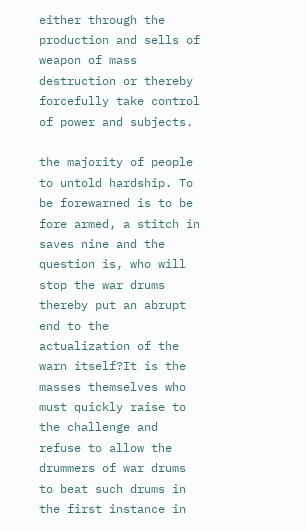either through the production and sells of weapon of mass destruction or thereby forcefully take control of power and subjects.

the majority of people to untold hardship. To be forewarned is to be fore armed, a stitch in  saves nine and the question is, who will stop the war drums thereby put an abrupt end to the actualization of the warn itself?It is the masses themselves who must quickly raise to the challenge and refuse to allow the drummers of war drums to beat such drums in the first instance in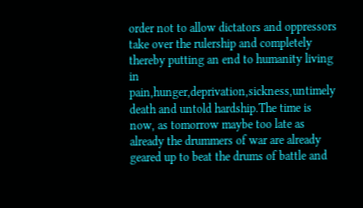order not to allow dictators and oppressors take over the rulership and completely thereby putting an end to humanity living in pain,hunger,deprivation,sickness,untimely death and untold hardship.The time is now, as tomorrow maybe too late as already the drummers of war are already geared up to beat the drums of battle and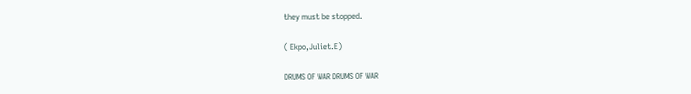they must be stopped.

( Ekpo,Juliet.E)

DRUMS OF WAR DRUMS OF WAR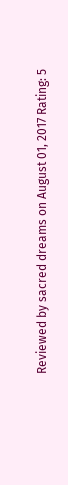Reviewed by sacred dreams on August 01, 2017 Rating: 5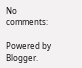No comments:

Powered by Blogger.